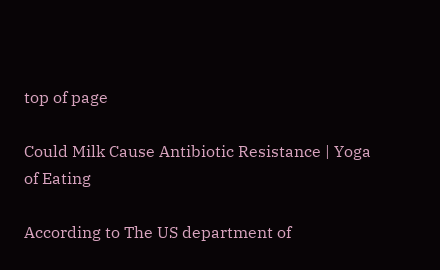top of page

Could Milk Cause Antibiotic Resistance | Yoga of Eating

According to The US department of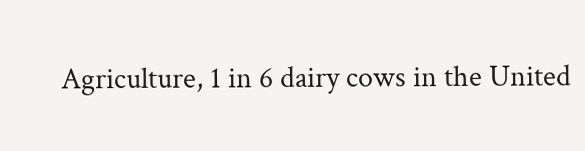Agriculture, 1 in 6 dairy cows in the United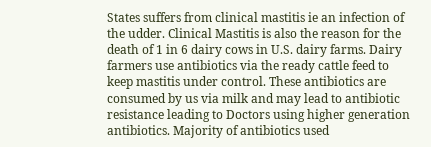States suffers from clinical mastitis ie an infection of the udder. Clinical Mastitis is also the reason for the death of 1 in 6 dairy cows in U.S. dairy farms. Dairy farmers use antibiotics via the ready cattle feed to keep mastitis under control. These antibiotics are consumed by us via milk and may lead to antibiotic resistance leading to Doctors using higher generation antibiotics. Majority of antibiotics used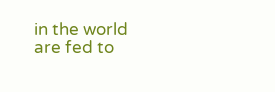in the world are fed to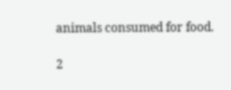animals consumed for food.

2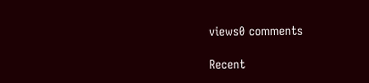views0 comments

Recent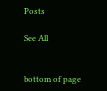Posts

See All


bottom of page